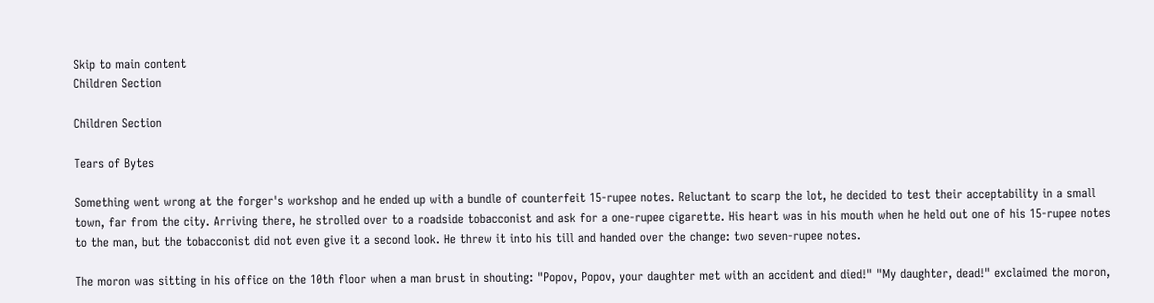Skip to main content
Children Section

Children Section

Tears of Bytes

Something went wrong at the forger's workshop and he ended up with a bundle of counterfeit 15-rupee notes. Reluctant to scarp the lot, he decided to test their acceptability in a small town, far from the city. Arriving there, he strolled over to a roadside tobacconist and ask for a one-rupee cigarette. His heart was in his mouth when he held out one of his 15-rupee notes to the man, but the tobacconist did not even give it a second look. He threw it into his till and handed over the change: two seven-rupee notes.

The moron was sitting in his office on the 10th floor when a man brust in shouting: "Popov, Popov, your daughter met with an accident and died!" "My daughter, dead!" exclaimed the moron,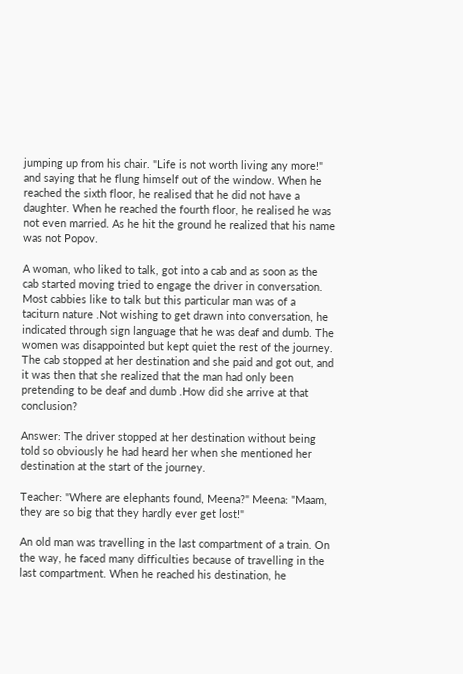jumping up from his chair. "Life is not worth living any more!" and saying that he flung himself out of the window. When he reached the sixth floor, he realised that he did not have a daughter. When he reached the fourth floor, he realised he was not even married. As he hit the ground he realized that his name was not Popov.

A woman, who liked to talk, got into a cab and as soon as the cab started moving tried to engage the driver in conversation. Most cabbies like to talk but this particular man was of a taciturn nature .Not wishing to get drawn into conversation, he indicated through sign language that he was deaf and dumb. The women was disappointed but kept quiet the rest of the journey. The cab stopped at her destination and she paid and got out, and it was then that she realized that the man had only been pretending to be deaf and dumb .How did she arrive at that conclusion?

Answer: The driver stopped at her destination without being told so obviously he had heard her when she mentioned her destination at the start of the journey.

Teacher: "Where are elephants found, Meena?" Meena: "Maam, they are so big that they hardly ever get lost!"

An old man was travelling in the last compartment of a train. On the way, he faced many difficulties because of travelling in the last compartment. When he reached his destination, he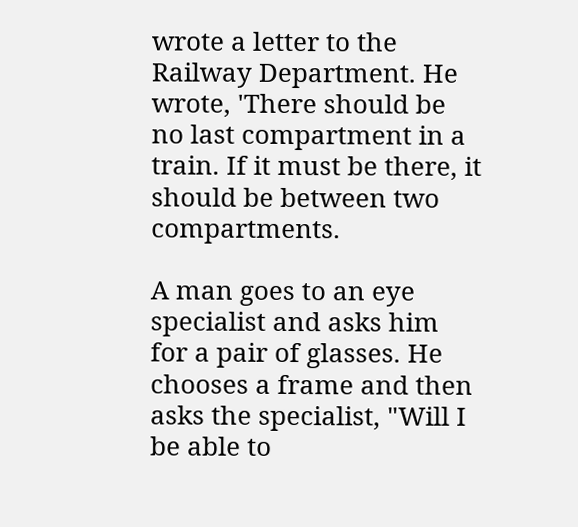wrote a letter to the Railway Department. He wrote, 'There should be no last compartment in a train. If it must be there, it should be between two compartments.

A man goes to an eye specialist and asks him for a pair of glasses. He chooses a frame and then asks the specialist, "Will I be able to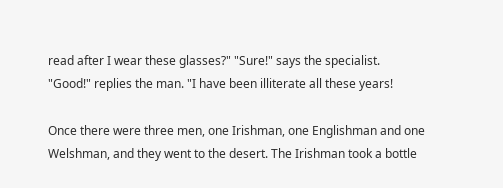read after I wear these glasses?" "Sure!" says the specialist. "Good!" replies the man. "I have been illiterate all these years!

Once there were three men, one Irishman, one Englishman and one Welshman, and they went to the desert. The Irishman took a bottle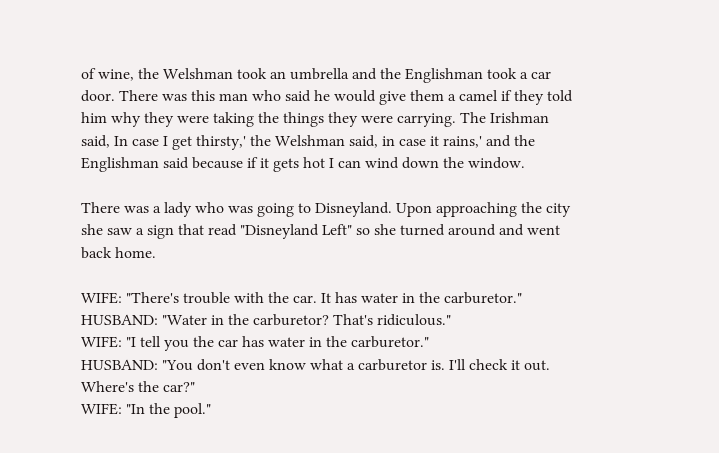of wine, the Welshman took an umbrella and the Englishman took a car door. There was this man who said he would give them a camel if they told him why they were taking the things they were carrying. The Irishman said, In case I get thirsty,' the Welshman said, in case it rains,' and the Englishman said because if it gets hot I can wind down the window.

There was a lady who was going to Disneyland. Upon approaching the city she saw a sign that read "Disneyland Left" so she turned around and went back home.

WIFE: "There's trouble with the car. It has water in the carburetor."
HUSBAND: "Water in the carburetor? That's ridiculous."
WIFE: "I tell you the car has water in the carburetor."
HUSBAND: "You don't even know what a carburetor is. I'll check it out. Where's the car?"
WIFE: "In the pool."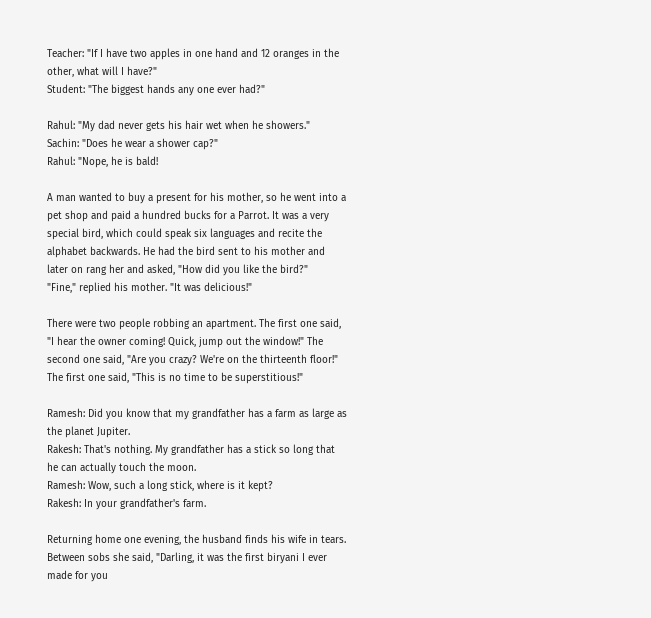Teacher: "If I have two apples in one hand and 12 oranges in the other, what will I have?"
Student: "The biggest hands any one ever had?"

Rahul: "My dad never gets his hair wet when he showers."
Sachin: "Does he wear a shower cap?"
Rahul: "Nope, he is bald!

A man wanted to buy a present for his mother, so he went into a pet shop and paid a hundred bucks for a Parrot. It was a very special bird, which could speak six languages and recite the alphabet backwards. He had the bird sent to his mother and later on rang her and asked, "How did you like the bird?"
"Fine," replied his mother. "It was delicious!"

There were two people robbing an apartment. The first one said, "I hear the owner coming! Quick, jump out the window!" The second one said, "Are you crazy? We're on the thirteenth floor!" The first one said, "This is no time to be superstitious!"

Ramesh: Did you know that my grandfather has a farm as large as the planet Jupiter.
Rakesh: That's nothing. My grandfather has a stick so long that he can actually touch the moon.
Ramesh: Wow, such a long stick, where is it kept?
Rakesh: In your grandfather's farm.

Returning home one evening, the husband finds his wife in tears. Between sobs she said, "Darling, it was the first biryani I ever made for you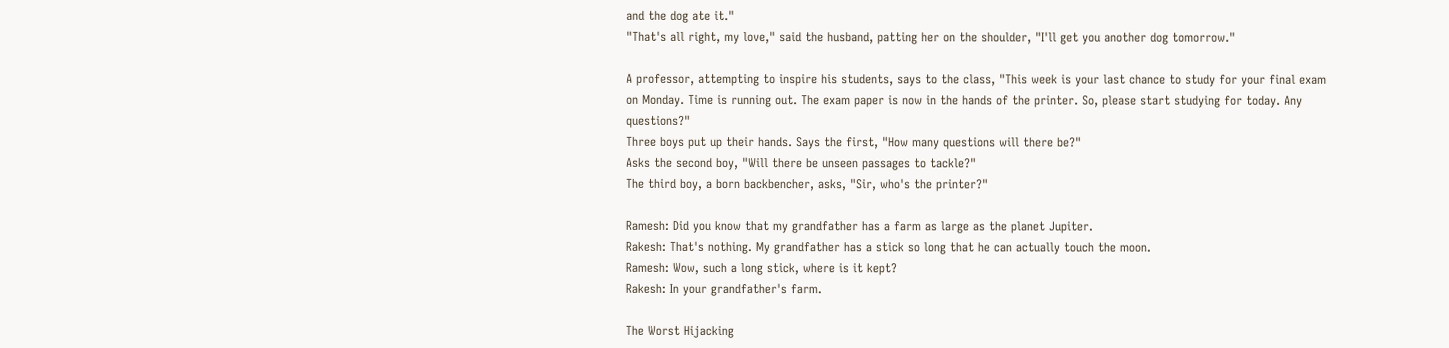and the dog ate it."
"That's all right, my love," said the husband, patting her on the shoulder, "I'll get you another dog tomorrow."

A professor, attempting to inspire his students, says to the class, "This week is your last chance to study for your final exam on Monday. Time is running out. The exam paper is now in the hands of the printer. So, please start studying for today. Any questions?"
Three boys put up their hands. Says the first, "How many questions will there be?"
Asks the second boy, "Will there be unseen passages to tackle?"
The third boy, a born backbencher, asks, "Sir, who's the printer?"

Ramesh: Did you know that my grandfather has a farm as large as the planet Jupiter.
Rakesh: That's nothing. My grandfather has a stick so long that he can actually touch the moon.
Ramesh: Wow, such a long stick, where is it kept?
Rakesh: In your grandfather's farm.

The Worst Hijacking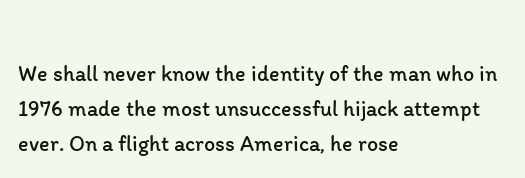We shall never know the identity of the man who in 1976 made the most unsuccessful hijack attempt ever. On a flight across America, he rose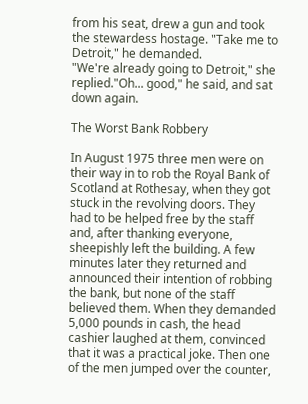from his seat, drew a gun and took the stewardess hostage. "Take me to Detroit," he demanded.
"We're already going to Detroit," she replied."Oh... good," he said, and sat down again.

The Worst Bank Robbery

In August 1975 three men were on their way in to rob the Royal Bank of Scotland at Rothesay, when they got stuck in the revolving doors. They had to be helped free by the staff and, after thanking everyone, sheepishly left the building. A few minutes later they returned and announced their intention of robbing the bank, but none of the staff believed them. When they demanded 5,000 pounds in cash, the head cashier laughed at them, convinced that it was a practical joke. Then one of the men jumped over the counter,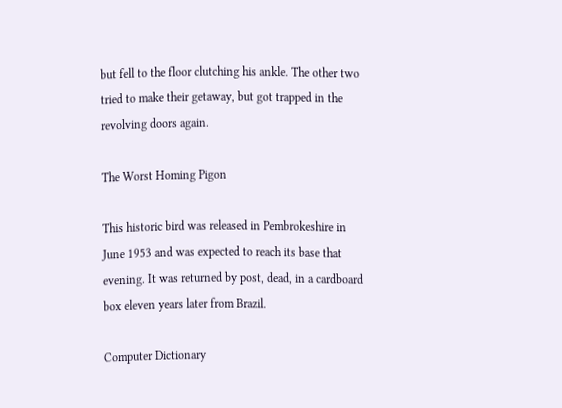but fell to the floor clutching his ankle. The other two tried to make their getaway, but got trapped in the revolving doors again.

The Worst Homing Pigon

This historic bird was released in Pembrokeshire in June 1953 and was expected to reach its base that evening. It was returned by post, dead, in a cardboard box eleven years later from Brazil.

Computer Dictionary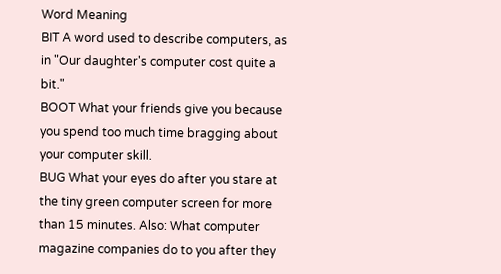Word Meaning
BIT A word used to describe computers, as in "Our daughter's computer cost quite a bit."
BOOT What your friends give you because you spend too much time bragging about your computer skill.
BUG What your eyes do after you stare at the tiny green computer screen for more than 15 minutes. Also: What computer magazine companies do to you after they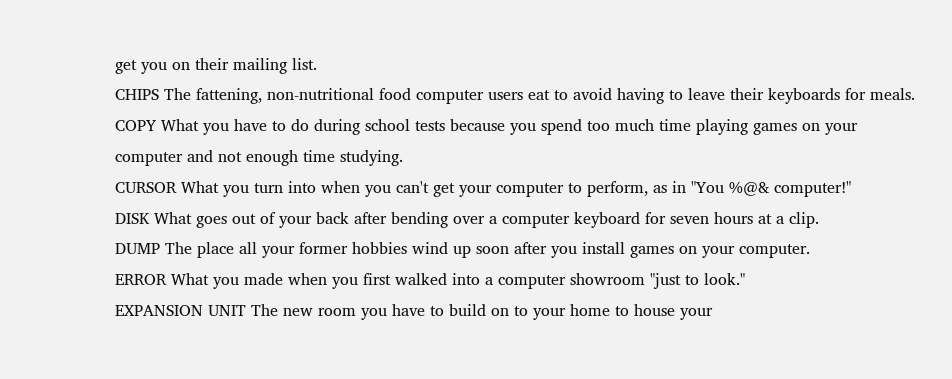get you on their mailing list.
CHIPS The fattening, non-nutritional food computer users eat to avoid having to leave their keyboards for meals.
COPY What you have to do during school tests because you spend too much time playing games on your computer and not enough time studying.
CURSOR What you turn into when you can't get your computer to perform, as in "You %@& computer!"
DISK What goes out of your back after bending over a computer keyboard for seven hours at a clip.
DUMP The place all your former hobbies wind up soon after you install games on your computer.
ERROR What you made when you first walked into a computer showroom "just to look."
EXPANSION UNIT The new room you have to build on to your home to house your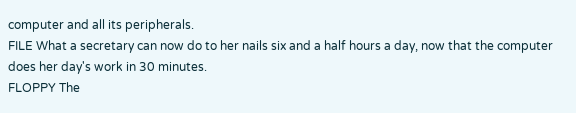computer and all its peripherals.
FILE What a secretary can now do to her nails six and a half hours a day, now that the computer does her day's work in 30 minutes.
FLOPPY The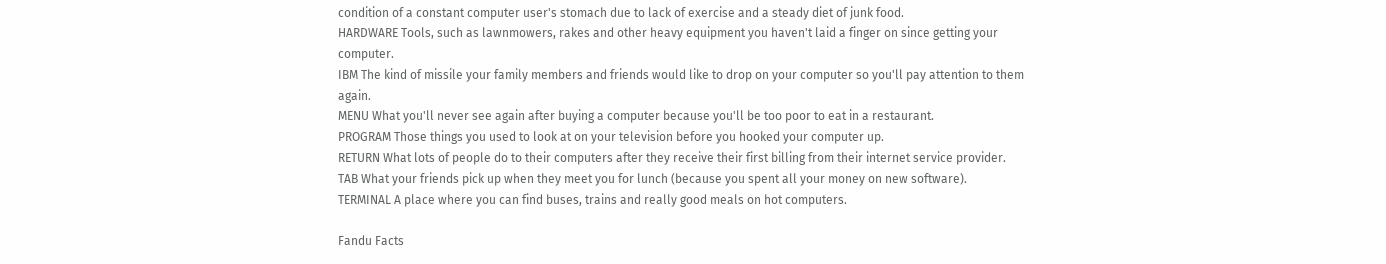condition of a constant computer user's stomach due to lack of exercise and a steady diet of junk food.
HARDWARE Tools, such as lawnmowers, rakes and other heavy equipment you haven't laid a finger on since getting your computer.
IBM The kind of missile your family members and friends would like to drop on your computer so you'll pay attention to them again.
MENU What you'll never see again after buying a computer because you'll be too poor to eat in a restaurant.
PROGRAM Those things you used to look at on your television before you hooked your computer up.
RETURN What lots of people do to their computers after they receive their first billing from their internet service provider.
TAB What your friends pick up when they meet you for lunch (because you spent all your money on new software).
TERMINAL A place where you can find buses, trains and really good meals on hot computers.

Fandu Facts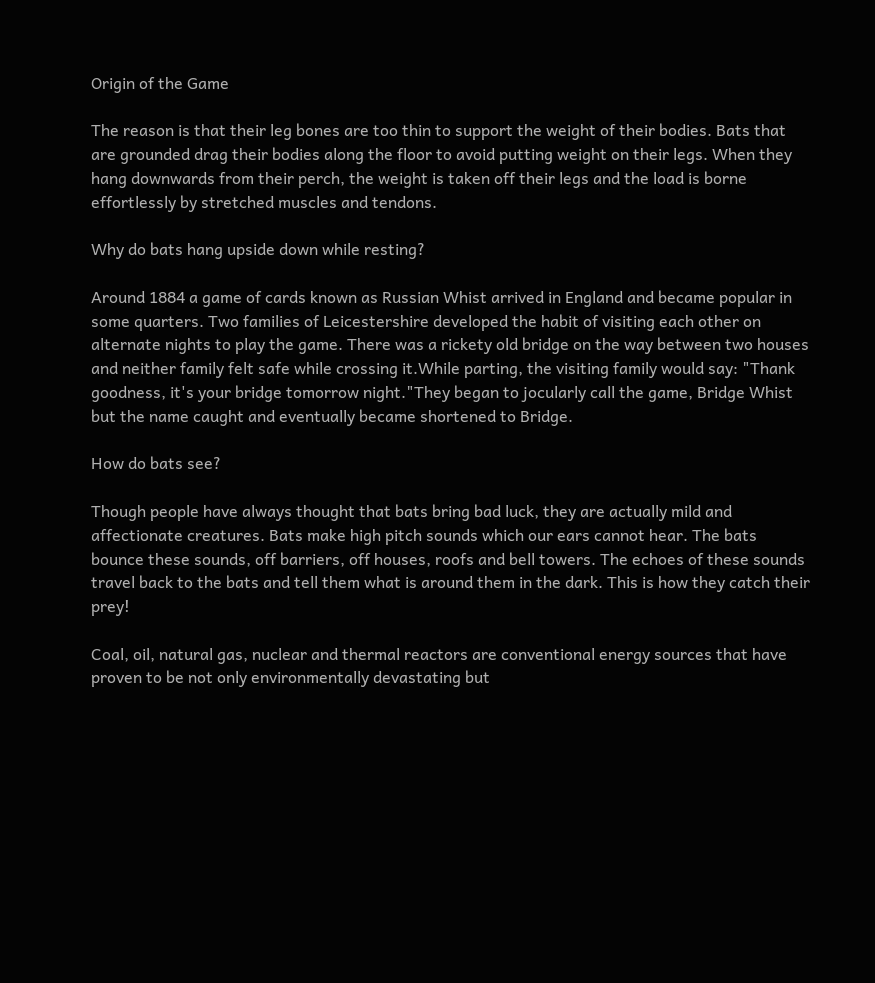Origin of the Game

The reason is that their leg bones are too thin to support the weight of their bodies. Bats that are grounded drag their bodies along the floor to avoid putting weight on their legs. When they hang downwards from their perch, the weight is taken off their legs and the load is borne effortlessly by stretched muscles and tendons.

Why do bats hang upside down while resting?

Around 1884 a game of cards known as Russian Whist arrived in England and became popular in some quarters. Two families of Leicestershire developed the habit of visiting each other on alternate nights to play the game. There was a rickety old bridge on the way between two houses and neither family felt safe while crossing it.While parting, the visiting family would say: "Thank goodness, it's your bridge tomorrow night."They began to jocularly call the game, Bridge Whist but the name caught and eventually became shortened to Bridge.

How do bats see?

Though people have always thought that bats bring bad luck, they are actually mild and affectionate creatures. Bats make high pitch sounds which our ears cannot hear. The bats bounce these sounds, off barriers, off houses, roofs and bell towers. The echoes of these sounds travel back to the bats and tell them what is around them in the dark. This is how they catch their prey!

Coal, oil, natural gas, nuclear and thermal reactors are conventional energy sources that have proven to be not only environmentally devastating but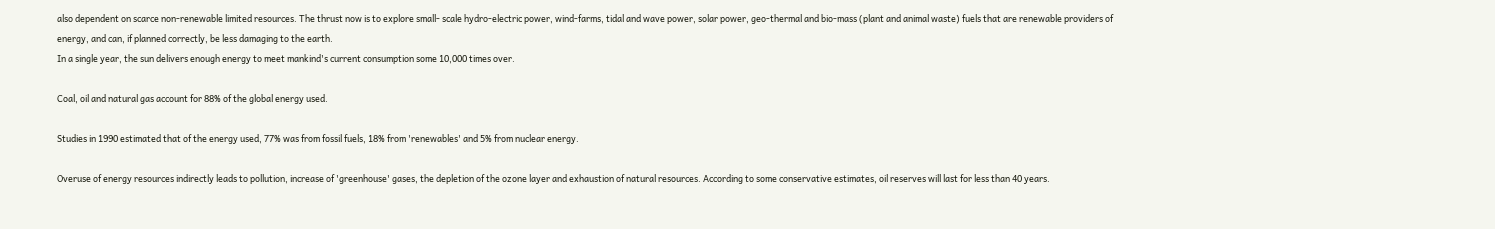also dependent on scarce non-renewable limited resources. The thrust now is to explore small- scale hydro-electric power, wind-farms, tidal and wave power, solar power, geo-thermal and bio-mass (plant and animal waste) fuels that are renewable providers of energy, and can, if planned correctly, be less damaging to the earth.
In a single year, the sun delivers enough energy to meet mankind's current consumption some 10,000 times over.

Coal, oil and natural gas account for 88% of the global energy used.

Studies in 1990 estimated that of the energy used, 77% was from fossil fuels, 18% from 'renewables' and 5% from nuclear energy.

Overuse of energy resources indirectly leads to pollution, increase of 'greenhouse' gases, the depletion of the ozone layer and exhaustion of natural resources. According to some conservative estimates, oil reserves will last for less than 40 years.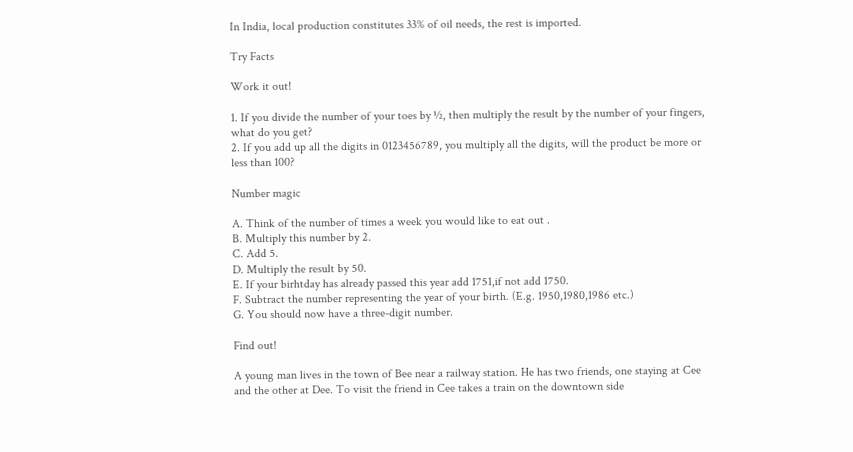In India, local production constitutes 33% of oil needs, the rest is imported.

Try Facts

Work it out!

1. If you divide the number of your toes by ½, then multiply the result by the number of your fingers, what do you get?
2. If you add up all the digits in 0123456789, you multiply all the digits, will the product be more or less than 100?

Number magic

A. Think of the number of times a week you would like to eat out .
B. Multiply this number by 2.
C. Add 5.
D. Multiply the result by 50.
E. If your birhtday has already passed this year add 1751,if not add 1750.
F. Subtract the number representing the year of your birth. (E.g. 1950,1980,1986 etc.)
G. You should now have a three-digit number.

Find out!

A young man lives in the town of Bee near a railway station. He has two friends, one staying at Cee and the other at Dee. To visit the friend in Cee takes a train on the downtown side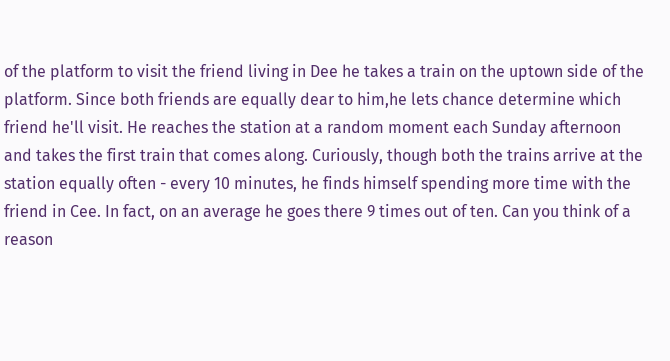of the platform to visit the friend living in Dee he takes a train on the uptown side of the platform. Since both friends are equally dear to him,he lets chance determine which friend he'll visit. He reaches the station at a random moment each Sunday afternoon and takes the first train that comes along. Curiously, though both the trains arrive at the station equally often - every 10 minutes, he finds himself spending more time with the friend in Cee. In fact, on an average he goes there 9 times out of ten. Can you think of a reason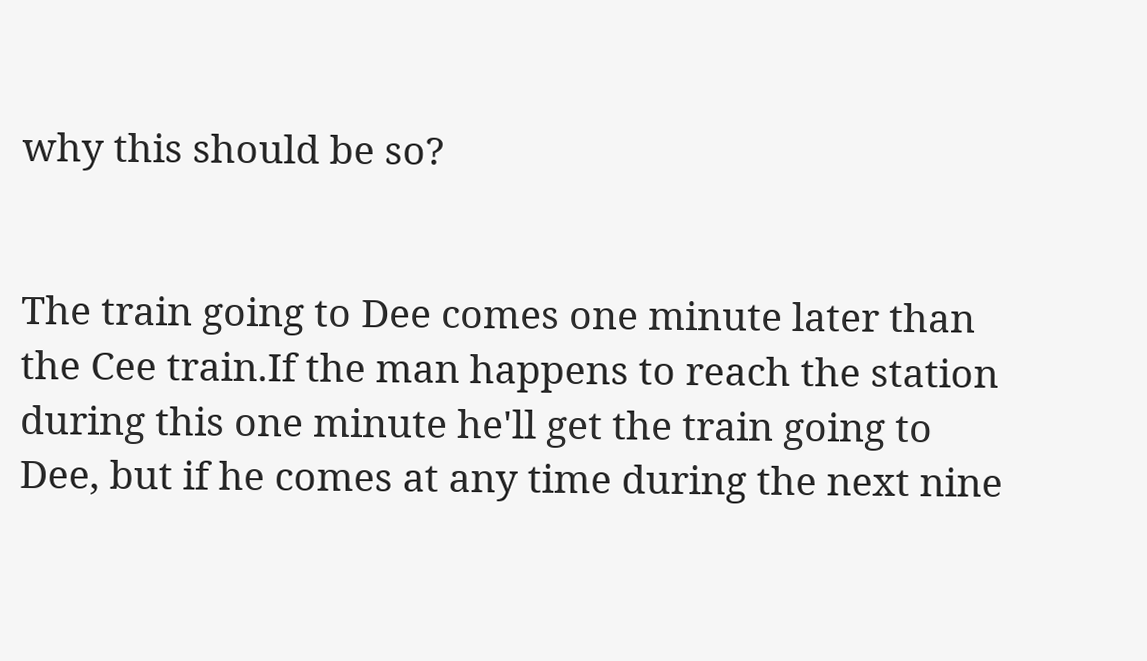why this should be so?


The train going to Dee comes one minute later than the Cee train.If the man happens to reach the station during this one minute he'll get the train going to Dee, but if he comes at any time during the next nine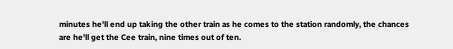minutes he'll end up taking the other train as he comes to the station randomly, the chances are he'll get the Cee train, nine times out of ten.